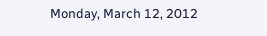Monday, March 12, 2012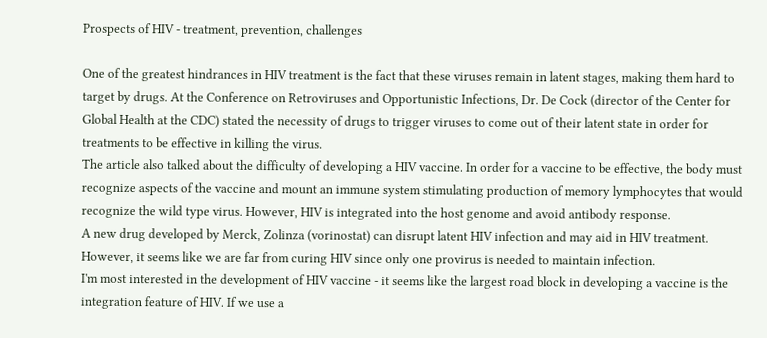Prospects of HIV - treatment, prevention, challenges

One of the greatest hindrances in HIV treatment is the fact that these viruses remain in latent stages, making them hard to target by drugs. At the Conference on Retroviruses and Opportunistic Infections, Dr. De Cock (director of the Center for Global Health at the CDC) stated the necessity of drugs to trigger viruses to come out of their latent state in order for treatments to be effective in killing the virus.
The article also talked about the difficulty of developing a HIV vaccine. In order for a vaccine to be effective, the body must recognize aspects of the vaccine and mount an immune system stimulating production of memory lymphocytes that would recognize the wild type virus. However, HIV is integrated into the host genome and avoid antibody response.
A new drug developed by Merck, Zolinza (vorinostat) can disrupt latent HIV infection and may aid in HIV treatment. However, it seems like we are far from curing HIV since only one provirus is needed to maintain infection.
I'm most interested in the development of HIV vaccine - it seems like the largest road block in developing a vaccine is the integration feature of HIV. If we use a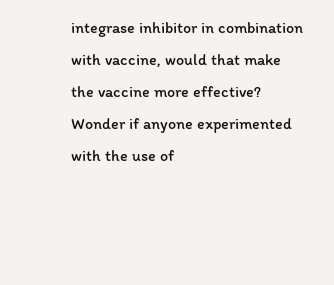integrase inhibitor in combination with vaccine, would that make the vaccine more effective? Wonder if anyone experimented with the use of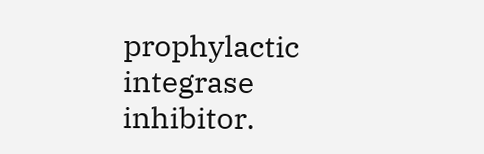prophylactic integrase inhibitor.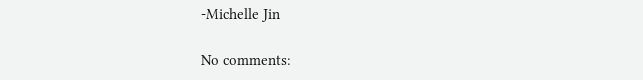-Michelle Jin

No comments: